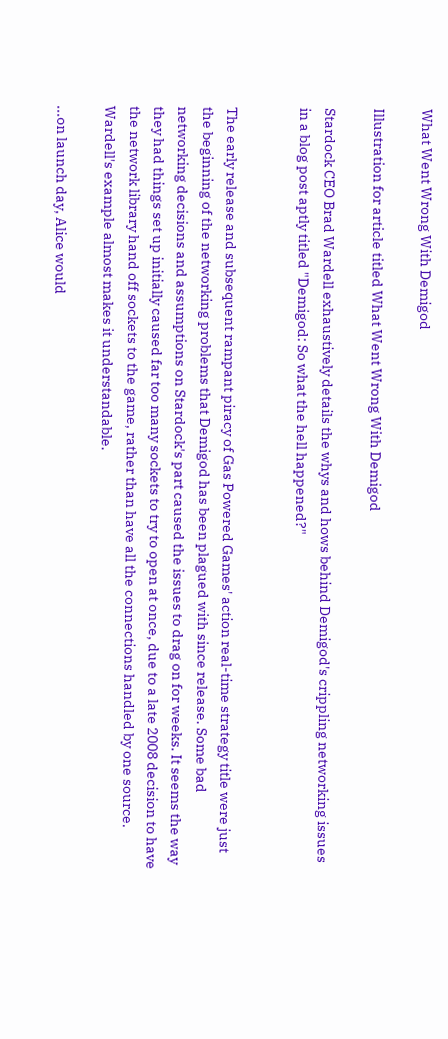What Went Wrong With Demigod

Illustration for article titled What Went Wrong With Demigod

Stardock CEO Brad Wardell exhaustively details the whys and hows behind Demigod's crippling networking issues in a blog post aptly titled "Demigod: So what the hell happened?"


The early release and subsequent rampant piracy of Gas Powered Games' action real-time strategy title were just the beginning of the networking problems that Demigod has been plagued with since release. Some bad networking decisions and assumptions on Stardock's part caused the issues to drag on for weeks. It seems the way they had things set up initially caused far too many sockets to try to open at once, due to a late 2008 decision to have the network library hand off sockets to the game, rather than have all the connections handled by one source. Wardell's example almost makes it understandable.

...on launch day, Alice would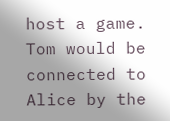host a game. Tom would be connected to Alice by the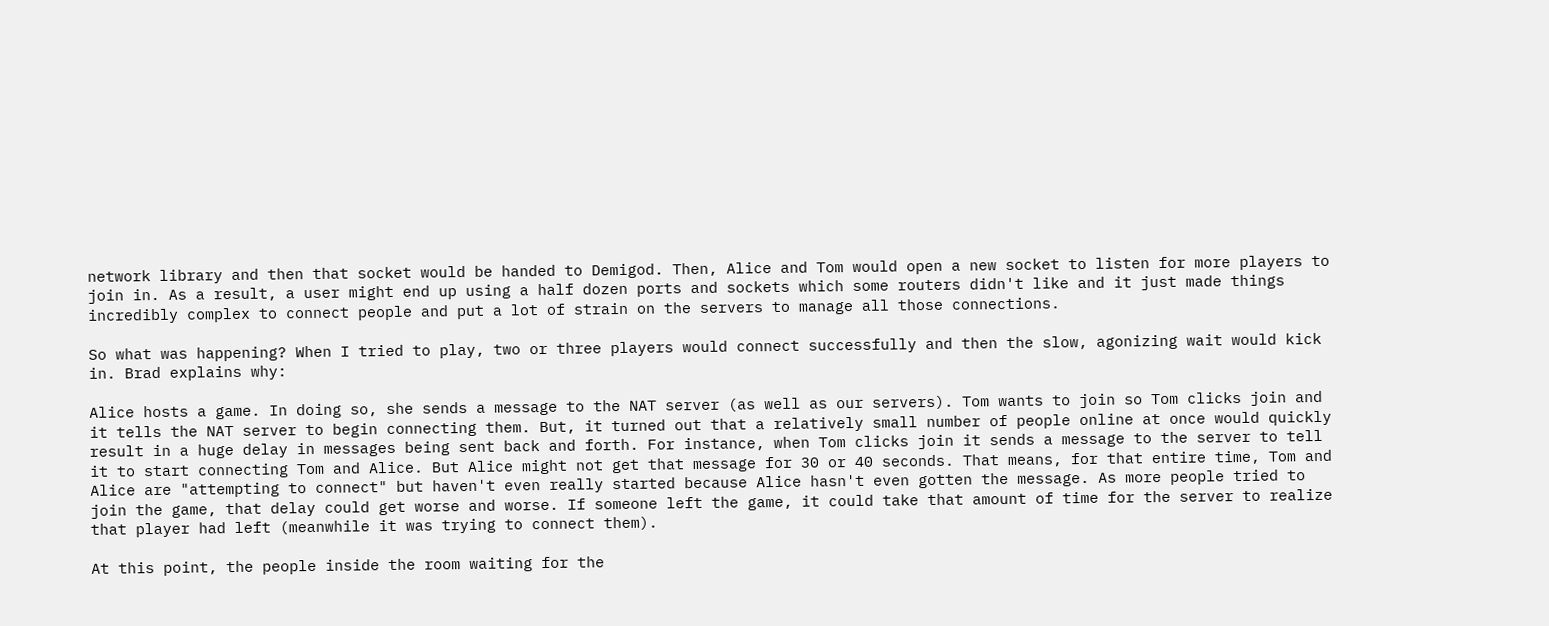network library and then that socket would be handed to Demigod. Then, Alice and Tom would open a new socket to listen for more players to join in. As a result, a user might end up using a half dozen ports and sockets which some routers didn't like and it just made things incredibly complex to connect people and put a lot of strain on the servers to manage all those connections.

So what was happening? When I tried to play, two or three players would connect successfully and then the slow, agonizing wait would kick in. Brad explains why:

Alice hosts a game. In doing so, she sends a message to the NAT server (as well as our servers). Tom wants to join so Tom clicks join and it tells the NAT server to begin connecting them. But, it turned out that a relatively small number of people online at once would quickly result in a huge delay in messages being sent back and forth. For instance, when Tom clicks join it sends a message to the server to tell it to start connecting Tom and Alice. But Alice might not get that message for 30 or 40 seconds. That means, for that entire time, Tom and Alice are "attempting to connect" but haven't even really started because Alice hasn't even gotten the message. As more people tried to join the game, that delay could get worse and worse. If someone left the game, it could take that amount of time for the server to realize that player had left (meanwhile it was trying to connect them).

At this point, the people inside the room waiting for the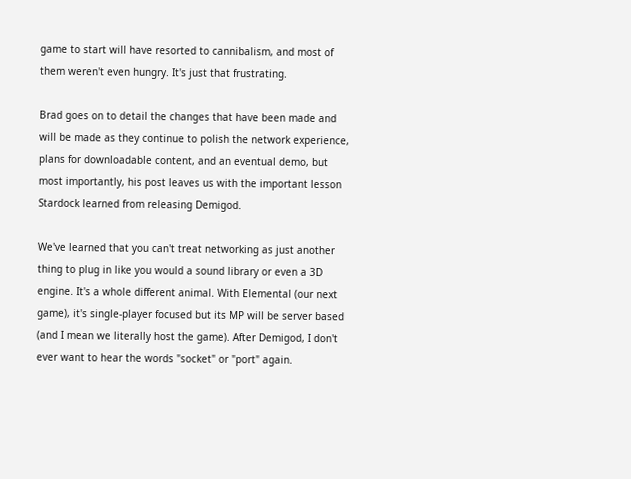game to start will have resorted to cannibalism, and most of them weren't even hungry. It's just that frustrating.

Brad goes on to detail the changes that have been made and will be made as they continue to polish the network experience, plans for downloadable content, and an eventual demo, but most importantly, his post leaves us with the important lesson Stardock learned from releasing Demigod.

We've learned that you can't treat networking as just another thing to plug in like you would a sound library or even a 3D engine. It's a whole different animal. With Elemental (our next game), it's single-player focused but its MP will be server based (and I mean we literally host the game). After Demigod, I don't ever want to hear the words "socket" or "port" again.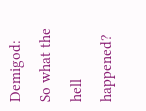Demigod: So what the hell happened?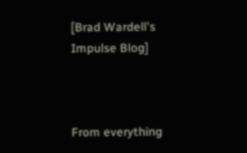[Brad Wardell's Impulse Blog]



From everything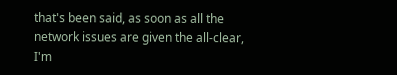that's been said, as soon as all the network issues are given the all-clear, I'm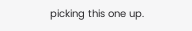picking this one up.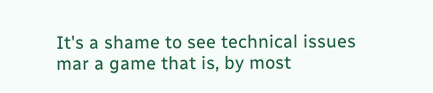It's a shame to see technical issues mar a game that is, by most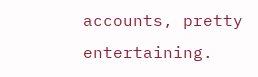accounts, pretty entertaining.